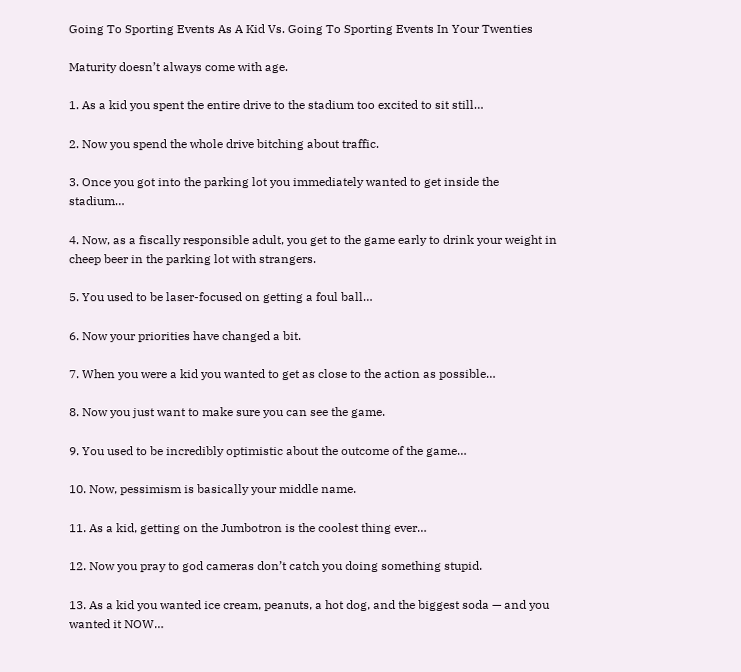Going To Sporting Events As A Kid Vs. Going To Sporting Events In Your Twenties

Maturity doesn’t always come with age.

1. As a kid you spent the entire drive to the stadium too excited to sit still…

2. Now you spend the whole drive bitching about traffic.

3. Once you got into the parking lot you immediately wanted to get inside the stadium…

4. Now, as a fiscally responsible adult, you get to the game early to drink your weight in cheep beer in the parking lot with strangers.

5. You used to be laser-focused on getting a foul ball…

6. Now your priorities have changed a bit.

7. When you were a kid you wanted to get as close to the action as possible…

8. Now you just want to make sure you can see the game.

9. You used to be incredibly optimistic about the outcome of the game…

10. Now, pessimism is basically your middle name.

11. As a kid, getting on the Jumbotron is the coolest thing ever…

12. Now you pray to god cameras don’t catch you doing something stupid.

13. As a kid you wanted ice cream, peanuts, a hot dog, and the biggest soda — and you wanted it NOW…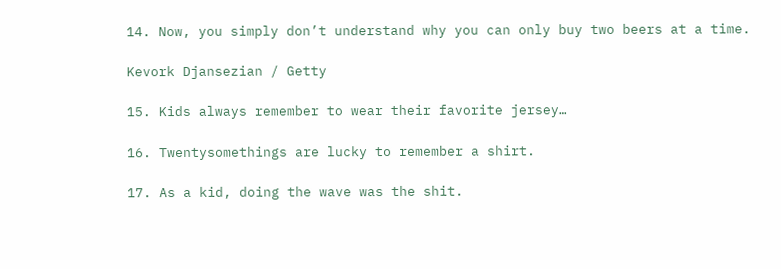14. Now, you simply don’t understand why you can only buy two beers at a time.

Kevork Djansezian / Getty

15. Kids always remember to wear their favorite jersey…

16. Twentysomethings are lucky to remember a shirt.

17. As a kid, doing the wave was the shit.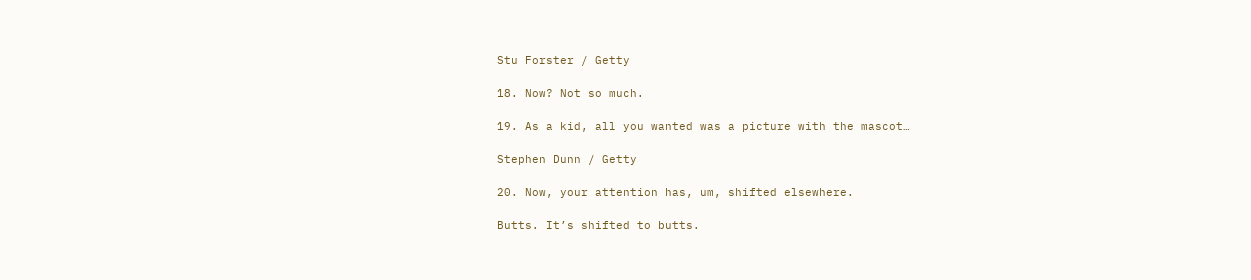Stu Forster / Getty

18. Now? Not so much.

19. As a kid, all you wanted was a picture with the mascot…

Stephen Dunn / Getty

20. Now, your attention has, um, shifted elsewhere.

Butts. It’s shifted to butts.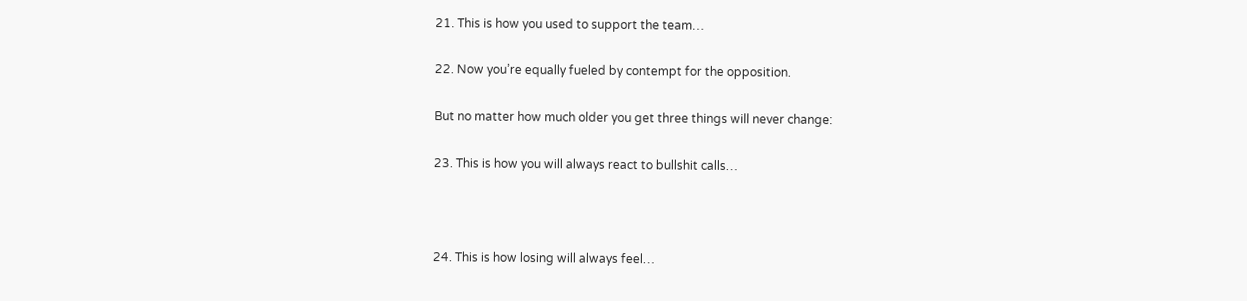21. This is how you used to support the team…

22. Now you’re equally fueled by contempt for the opposition.

But no matter how much older you get three things will never change:

23. This is how you will always react to bullshit calls…



24. This is how losing will always feel…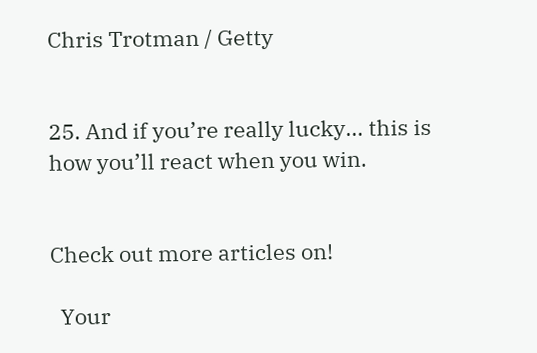Chris Trotman / Getty


25. And if you’re really lucky… this is how you’ll react when you win.


Check out more articles on!

  Your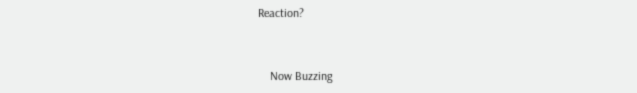Reaction?


    Now Buzzing